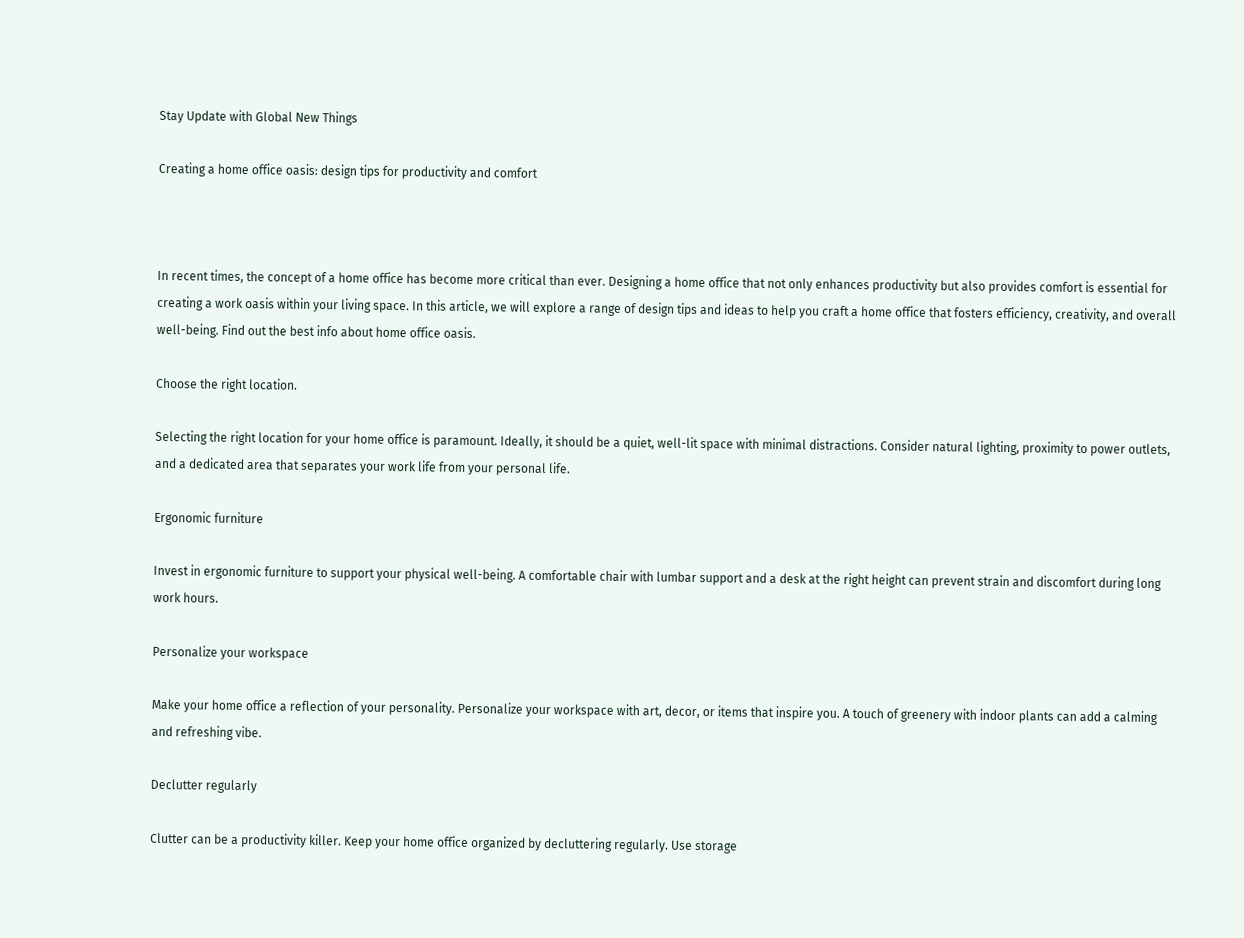Stay Update with Global New Things

Creating a home office oasis: design tips for productivity and comfort



In recent times, the concept of a home office has become more critical than ever. Designing a home office that not only enhances productivity but also provides comfort is essential for creating a work oasis within your living space. In this article, we will explore a range of design tips and ideas to help you craft a home office that fosters efficiency, creativity, and overall well-being. Find out the best info about home office oasis.

Choose the right location.

Selecting the right location for your home office is paramount. Ideally, it should be a quiet, well-lit space with minimal distractions. Consider natural lighting, proximity to power outlets, and a dedicated area that separates your work life from your personal life.

Ergonomic furniture

Invest in ergonomic furniture to support your physical well-being. A comfortable chair with lumbar support and a desk at the right height can prevent strain and discomfort during long work hours.

Personalize your workspace

Make your home office a reflection of your personality. Personalize your workspace with art, decor, or items that inspire you. A touch of greenery with indoor plants can add a calming and refreshing vibe.

Declutter regularly

Clutter can be a productivity killer. Keep your home office organized by decluttering regularly. Use storage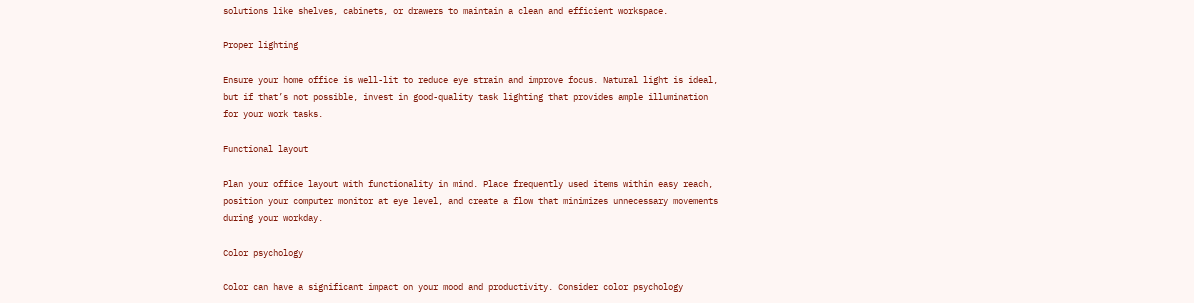solutions like shelves, cabinets, or drawers to maintain a clean and efficient workspace.

Proper lighting

Ensure your home office is well-lit to reduce eye strain and improve focus. Natural light is ideal, but if that’s not possible, invest in good-quality task lighting that provides ample illumination for your work tasks.

Functional layout

Plan your office layout with functionality in mind. Place frequently used items within easy reach, position your computer monitor at eye level, and create a flow that minimizes unnecessary movements during your workday.

Color psychology

Color can have a significant impact on your mood and productivity. Consider color psychology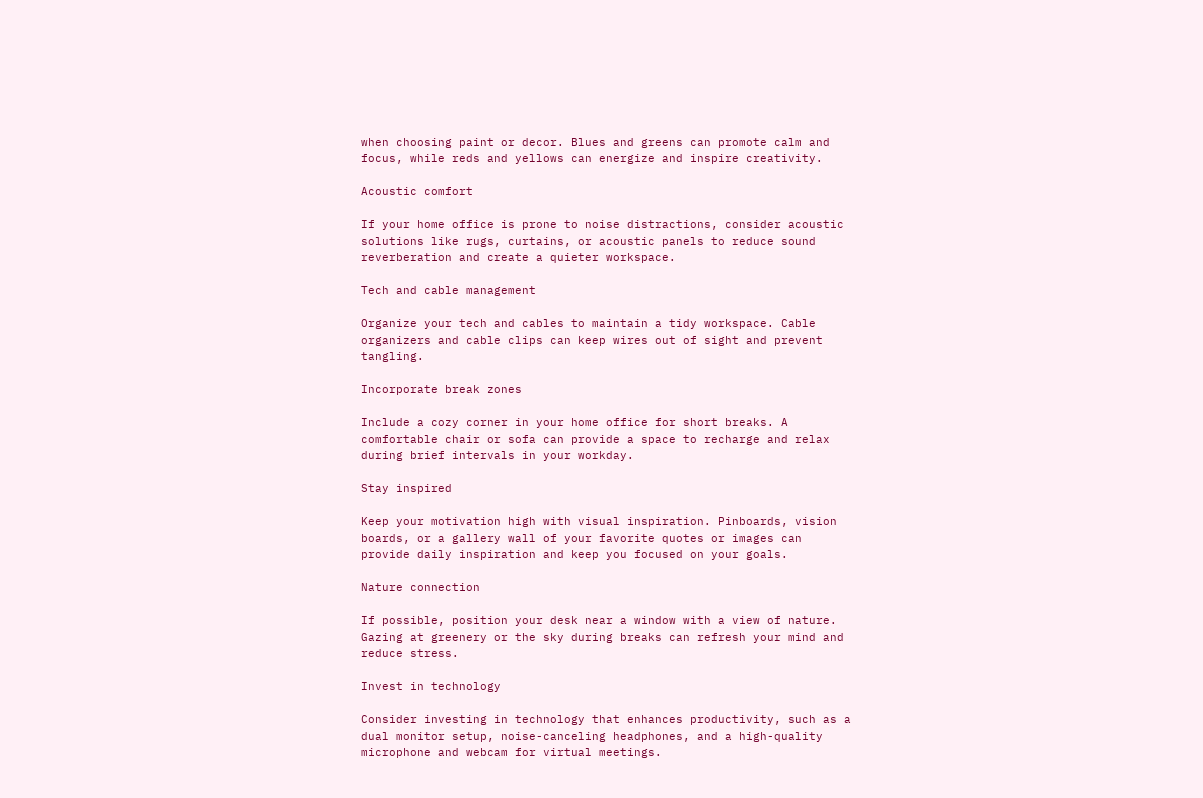when choosing paint or decor. Blues and greens can promote calm and focus, while reds and yellows can energize and inspire creativity.

Acoustic comfort

If your home office is prone to noise distractions, consider acoustic solutions like rugs, curtains, or acoustic panels to reduce sound reverberation and create a quieter workspace.

Tech and cable management

Organize your tech and cables to maintain a tidy workspace. Cable organizers and cable clips can keep wires out of sight and prevent tangling.

Incorporate break zones

Include a cozy corner in your home office for short breaks. A comfortable chair or sofa can provide a space to recharge and relax during brief intervals in your workday.

Stay inspired

Keep your motivation high with visual inspiration. Pinboards, vision boards, or a gallery wall of your favorite quotes or images can provide daily inspiration and keep you focused on your goals.

Nature connection

If possible, position your desk near a window with a view of nature. Gazing at greenery or the sky during breaks can refresh your mind and reduce stress.

Invest in technology

Consider investing in technology that enhances productivity, such as a dual monitor setup, noise-canceling headphones, and a high-quality microphone and webcam for virtual meetings.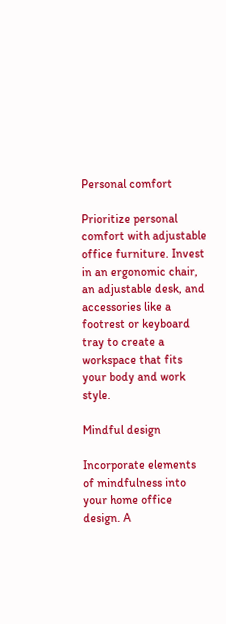Personal comfort

Prioritize personal comfort with adjustable office furniture. Invest in an ergonomic chair, an adjustable desk, and accessories like a footrest or keyboard tray to create a workspace that fits your body and work style.

Mindful design

Incorporate elements of mindfulness into your home office design. A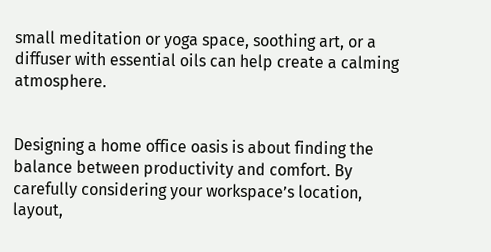small meditation or yoga space, soothing art, or a diffuser with essential oils can help create a calming atmosphere.


Designing a home office oasis is about finding the balance between productivity and comfort. By carefully considering your workspace’s location, layout,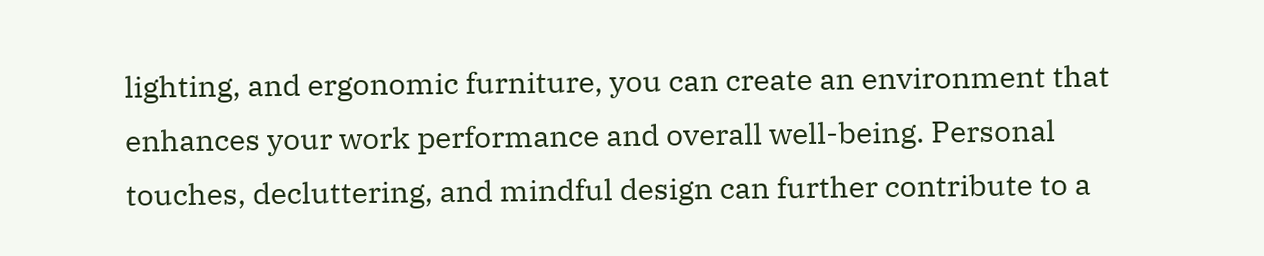lighting, and ergonomic furniture, you can create an environment that enhances your work performance and overall well-being. Personal touches, decluttering, and mindful design can further contribute to a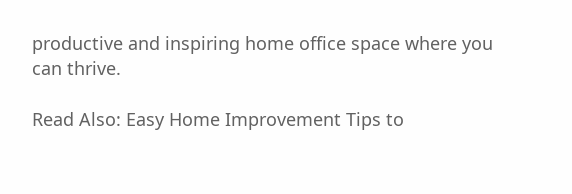productive and inspiring home office space where you can thrive.

Read Also: Easy Home Improvement Tips to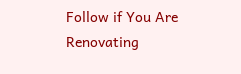Follow if You Are Renovating